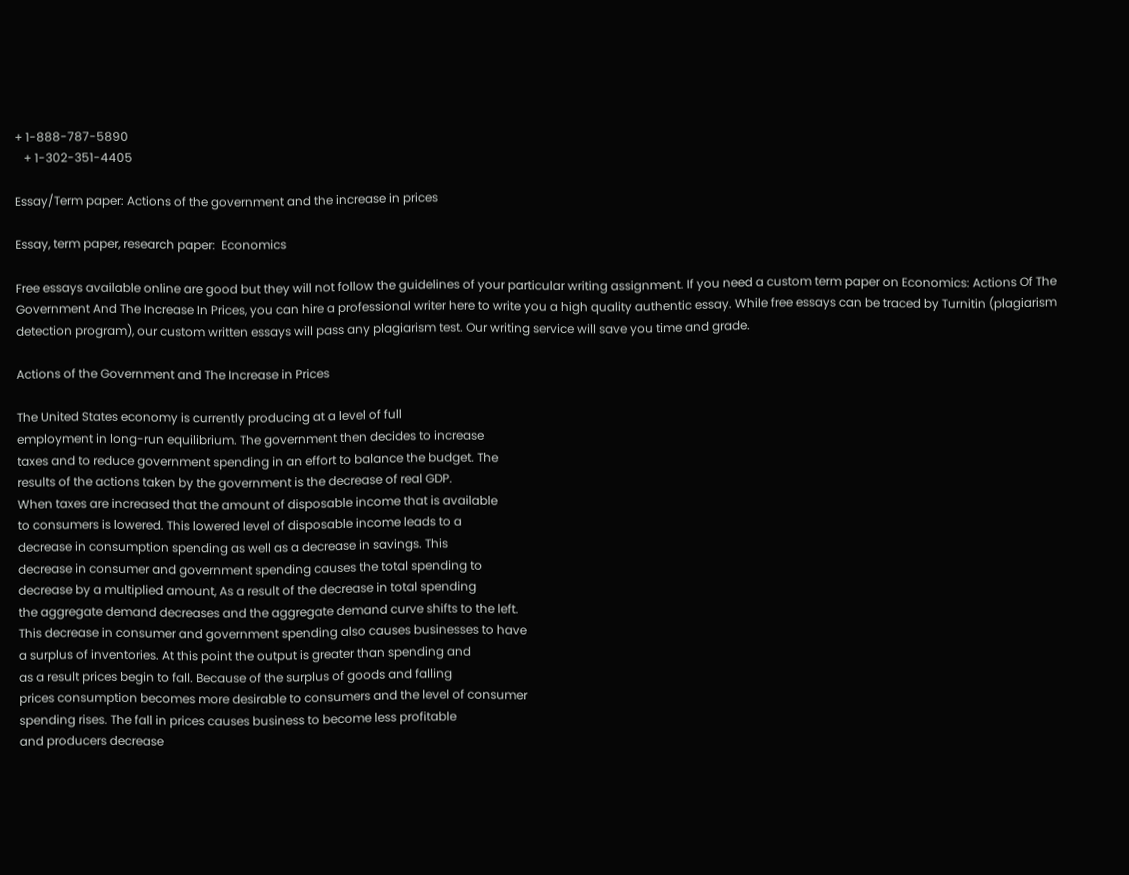+ 1-888-787-5890
   + 1-302-351-4405

Essay/Term paper: Actions of the government and the increase in prices

Essay, term paper, research paper:  Economics

Free essays available online are good but they will not follow the guidelines of your particular writing assignment. If you need a custom term paper on Economics: Actions Of The Government And The Increase In Prices, you can hire a professional writer here to write you a high quality authentic essay. While free essays can be traced by Turnitin (plagiarism detection program), our custom written essays will pass any plagiarism test. Our writing service will save you time and grade.

Actions of the Government and The Increase in Prices

The United States economy is currently producing at a level of full
employment in long-run equilibrium. The government then decides to increase
taxes and to reduce government spending in an effort to balance the budget. The
results of the actions taken by the government is the decrease of real GDP.
When taxes are increased that the amount of disposable income that is available
to consumers is lowered. This lowered level of disposable income leads to a
decrease in consumption spending as well as a decrease in savings. This
decrease in consumer and government spending causes the total spending to
decrease by a multiplied amount, As a result of the decrease in total spending
the aggregate demand decreases and the aggregate demand curve shifts to the left.
This decrease in consumer and government spending also causes businesses to have
a surplus of inventories. At this point the output is greater than spending and
as a result prices begin to fall. Because of the surplus of goods and falling
prices consumption becomes more desirable to consumers and the level of consumer
spending rises. The fall in prices causes business to become less profitable
and producers decrease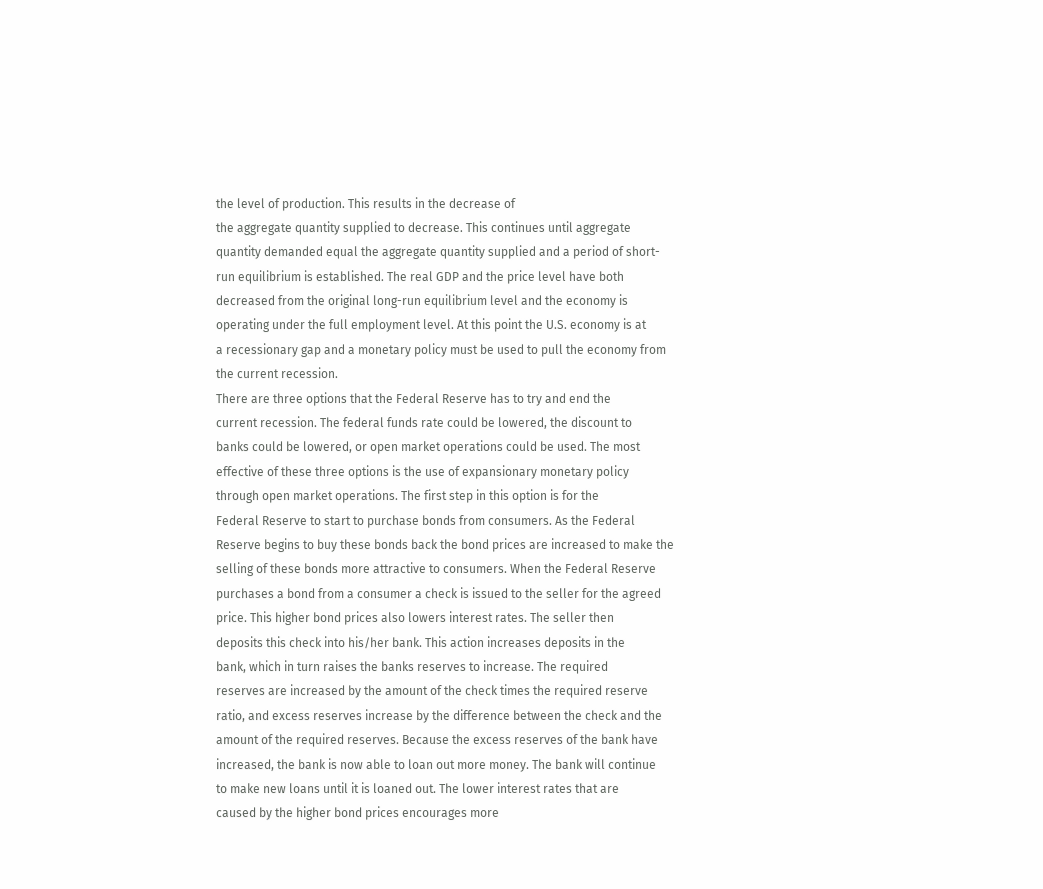the level of production. This results in the decrease of
the aggregate quantity supplied to decrease. This continues until aggregate
quantity demanded equal the aggregate quantity supplied and a period of short-
run equilibrium is established. The real GDP and the price level have both
decreased from the original long-run equilibrium level and the economy is
operating under the full employment level. At this point the U.S. economy is at
a recessionary gap and a monetary policy must be used to pull the economy from
the current recession.
There are three options that the Federal Reserve has to try and end the
current recession. The federal funds rate could be lowered, the discount to
banks could be lowered, or open market operations could be used. The most
effective of these three options is the use of expansionary monetary policy
through open market operations. The first step in this option is for the
Federal Reserve to start to purchase bonds from consumers. As the Federal
Reserve begins to buy these bonds back the bond prices are increased to make the
selling of these bonds more attractive to consumers. When the Federal Reserve
purchases a bond from a consumer a check is issued to the seller for the agreed
price. This higher bond prices also lowers interest rates. The seller then
deposits this check into his/her bank. This action increases deposits in the
bank, which in turn raises the banks reserves to increase. The required
reserves are increased by the amount of the check times the required reserve
ratio, and excess reserves increase by the difference between the check and the
amount of the required reserves. Because the excess reserves of the bank have
increased, the bank is now able to loan out more money. The bank will continue
to make new loans until it is loaned out. The lower interest rates that are
caused by the higher bond prices encourages more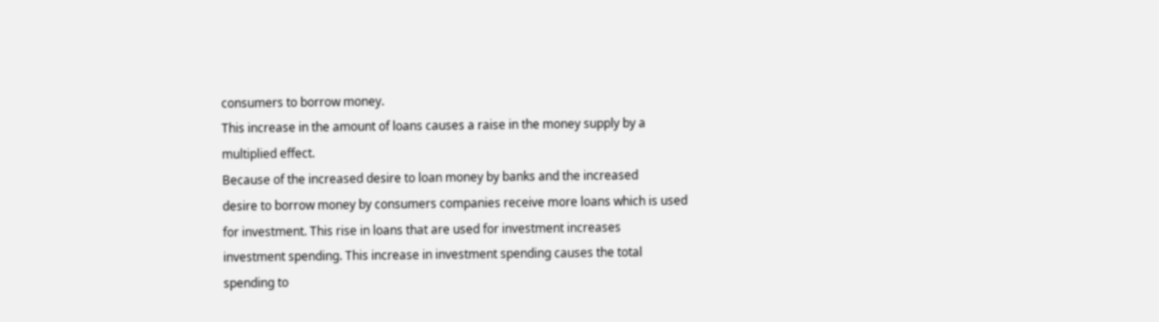consumers to borrow money.
This increase in the amount of loans causes a raise in the money supply by a
multiplied effect.
Because of the increased desire to loan money by banks and the increased
desire to borrow money by consumers companies receive more loans which is used
for investment. This rise in loans that are used for investment increases
investment spending. This increase in investment spending causes the total
spending to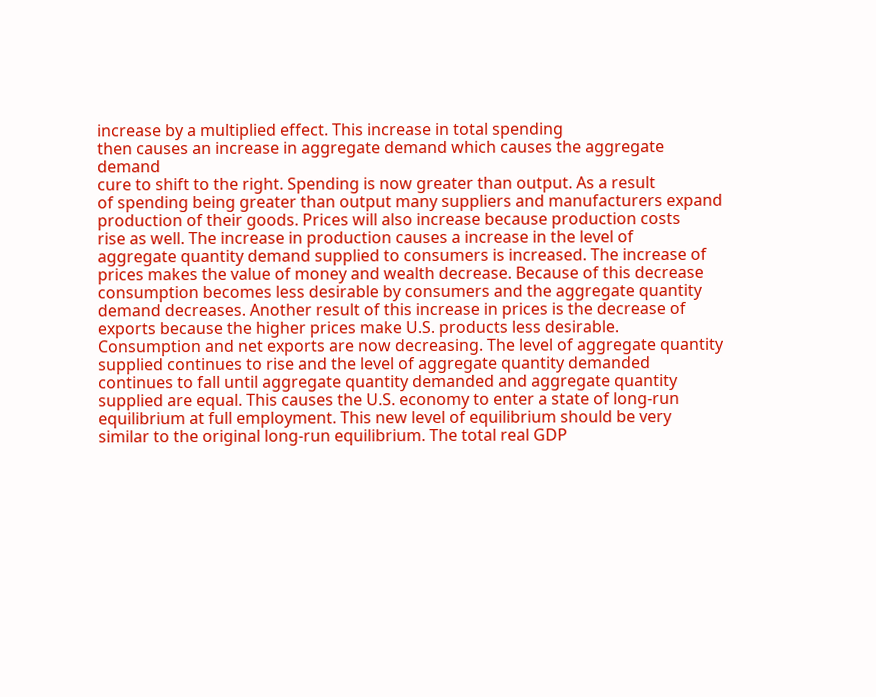increase by a multiplied effect. This increase in total spending
then causes an increase in aggregate demand which causes the aggregate demand
cure to shift to the right. Spending is now greater than output. As a result
of spending being greater than output many suppliers and manufacturers expand
production of their goods. Prices will also increase because production costs
rise as well. The increase in production causes a increase in the level of
aggregate quantity demand supplied to consumers is increased. The increase of
prices makes the value of money and wealth decrease. Because of this decrease
consumption becomes less desirable by consumers and the aggregate quantity
demand decreases. Another result of this increase in prices is the decrease of
exports because the higher prices make U.S. products less desirable.
Consumption and net exports are now decreasing. The level of aggregate quantity
supplied continues to rise and the level of aggregate quantity demanded
continues to fall until aggregate quantity demanded and aggregate quantity
supplied are equal. This causes the U.S. economy to enter a state of long-run
equilibrium at full employment. This new level of equilibrium should be very
similar to the original long-run equilibrium. The total real GDP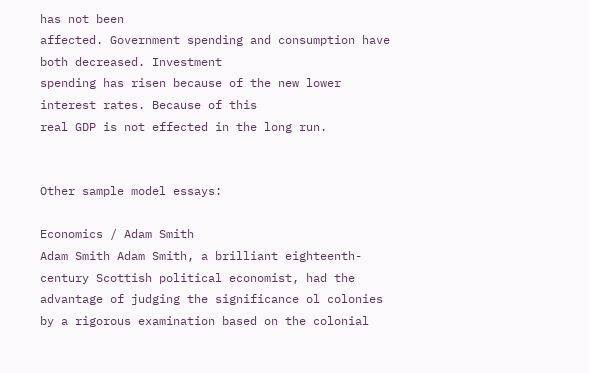has not been
affected. Government spending and consumption have both decreased. Investment
spending has risen because of the new lower interest rates. Because of this
real GDP is not effected in the long run.


Other sample model essays:

Economics / Adam Smith
Adam Smith Adam Smith, a brilliant eighteenth-century Scottish political economist, had the advantage of judging the significance ol colonies by a rigorous examination based on the colonial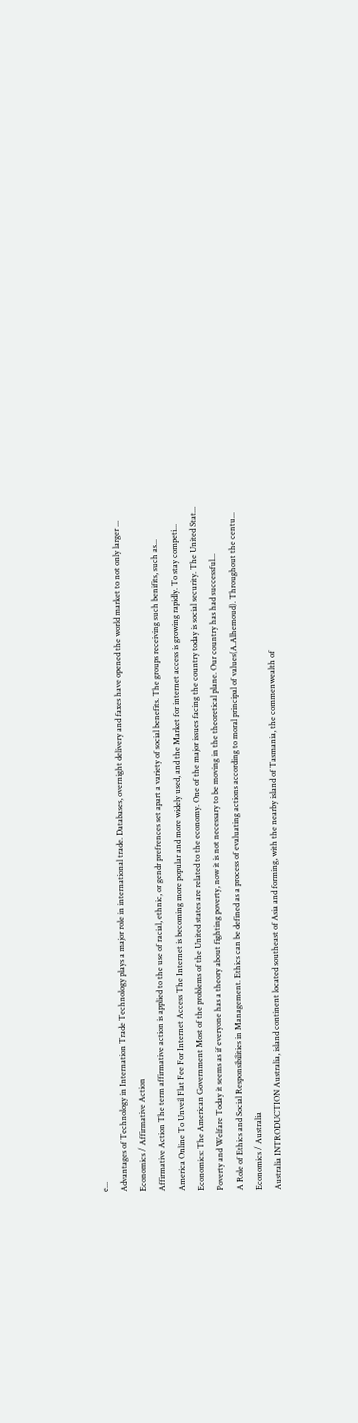e...
Advantages of Technology in Internation Trade Technology plays a major role in international trade. Databases, overnight delivery and faxes have opened the world market to not only larger ...
Economics / Affirmative Action
Affirmative Action The term affirmative action is applied to the use of racial, ethnic, or gendr prefrences set apart a variety of social benefits. The groups receiving such benifits, such as...
America Online To Unveil Flat Fee For Internet Access The Internet is becoming more popular and more widely used, and the Market for internet access is growing rapidly. To stay competi...
Economics: The American Government Most of the problems of the United states are related to the economy. One of the major issues facing the country today is social security. The United Stat...
Poverty and Welfare Today it seems as if everyone has a theory about fighting poverty, now it is not necessary to be moving in the theoretical plane. Our country has had successful...
A Role of Ethics and Social Responsibilities in Management. Ethics can be defined as a process of evaluating actions according to moral principal of values(A.Alhemoud). Throughout the centu...
Economics / Australia
Australia INTRODUCTION Australia, island continent located southeast of Asia and forming, with the nearby island of Tasmania, the commenwealth of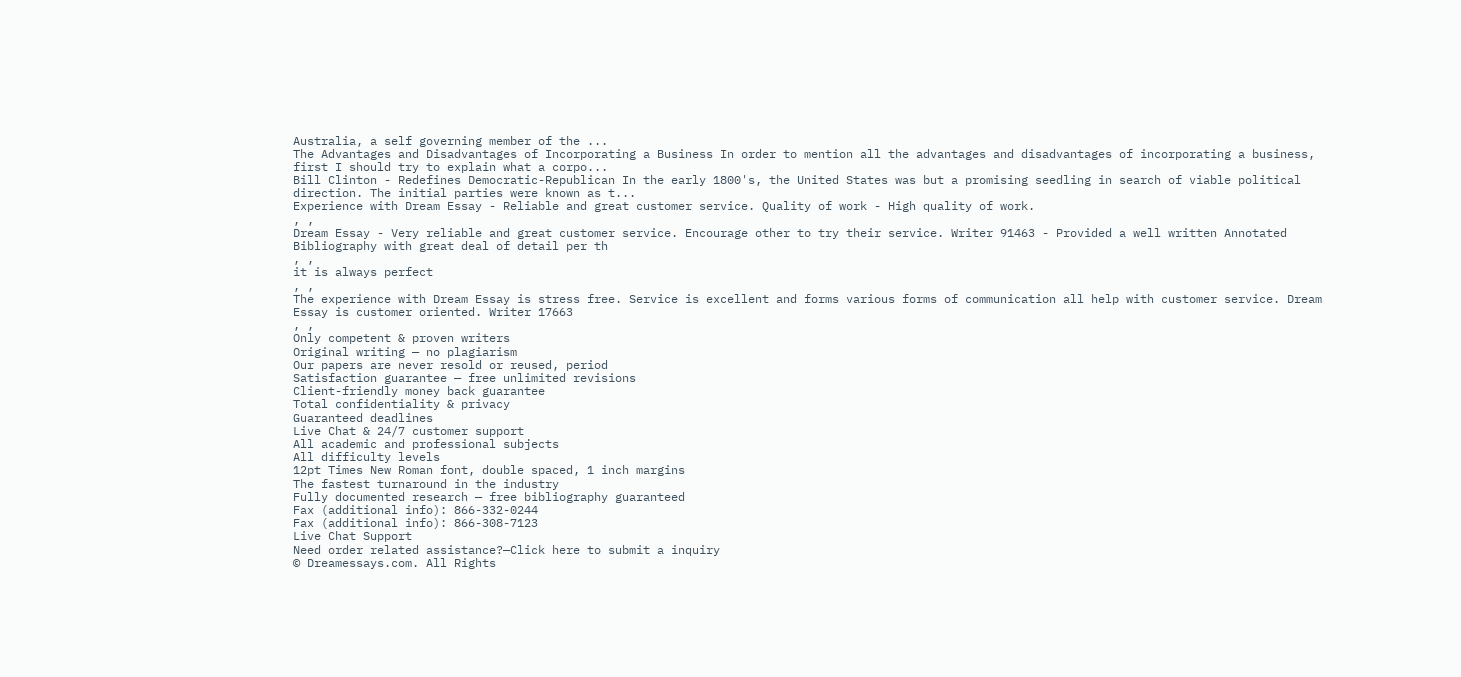Australia, a self governing member of the ...
The Advantages and Disadvantages of Incorporating a Business In order to mention all the advantages and disadvantages of incorporating a business, first I should try to explain what a corpo...
Bill Clinton - Redefines Democratic-Republican In the early 1800's, the United States was but a promising seedling in search of viable political direction. The initial parties were known as t...
Experience with Dream Essay - Reliable and great customer service. Quality of work - High quality of work.
, ,
Dream Essay - Very reliable and great customer service. Encourage other to try their service. Writer 91463 - Provided a well written Annotated Bibliography with great deal of detail per th
, ,
it is always perfect
, ,
The experience with Dream Essay is stress free. Service is excellent and forms various forms of communication all help with customer service. Dream Essay is customer oriented. Writer 17663
, ,
Only competent & proven writers
Original writing — no plagiarism
Our papers are never resold or reused, period
Satisfaction guarantee — free unlimited revisions
Client-friendly money back guarantee
Total confidentiality & privacy
Guaranteed deadlines
Live Chat & 24/7 customer support
All academic and professional subjects
All difficulty levels
12pt Times New Roman font, double spaced, 1 inch margins
The fastest turnaround in the industry
Fully documented research — free bibliography guaranteed
Fax (additional info): 866-332-0244
Fax (additional info): 866-308-7123
Live Chat Support
Need order related assistance?—Click here to submit a inquiry
© Dreamessays.com. All Rights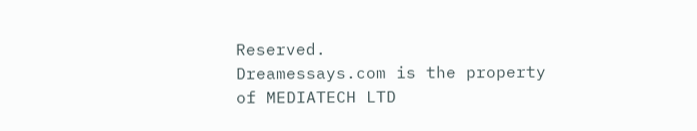Reserved.
Dreamessays.com is the property of MEDIATECH LTD